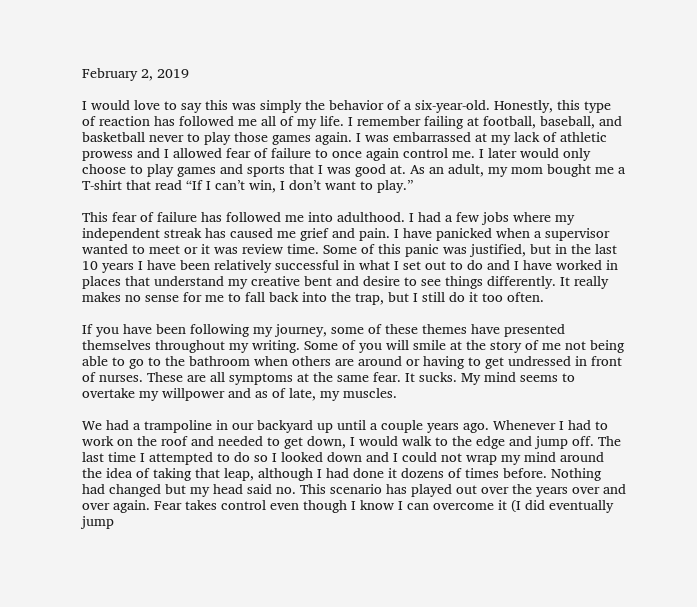February 2, 2019

I would love to say this was simply the behavior of a six-year-old. Honestly, this type of reaction has followed me all of my life. I remember failing at football, baseball, and basketball never to play those games again. I was embarrassed at my lack of athletic prowess and I allowed fear of failure to once again control me. I later would only choose to play games and sports that I was good at. As an adult, my mom bought me a T-shirt that read “If I can’t win, I don’t want to play.”

This fear of failure has followed me into adulthood. I had a few jobs where my independent streak has caused me grief and pain. I have panicked when a supervisor wanted to meet or it was review time. Some of this panic was justified, but in the last 10 years I have been relatively successful in what I set out to do and I have worked in places that understand my creative bent and desire to see things differently. It really makes no sense for me to fall back into the trap, but I still do it too often.

If you have been following my journey, some of these themes have presented themselves throughout my writing. Some of you will smile at the story of me not being able to go to the bathroom when others are around or having to get undressed in front of nurses. These are all symptoms at the same fear. It sucks. My mind seems to overtake my willpower and as of late, my muscles.

We had a trampoline in our backyard up until a couple years ago. Whenever I had to work on the roof and needed to get down, I would walk to the edge and jump off. The last time I attempted to do so I looked down and I could not wrap my mind around the idea of taking that leap, although I had done it dozens of times before. Nothing had changed but my head said no. This scenario has played out over the years over and over again. Fear takes control even though I know I can overcome it (I did eventually jump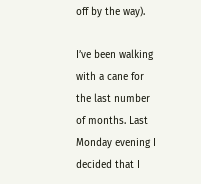off by the way).

I’ve been walking with a cane for the last number of months. Last Monday evening I decided that I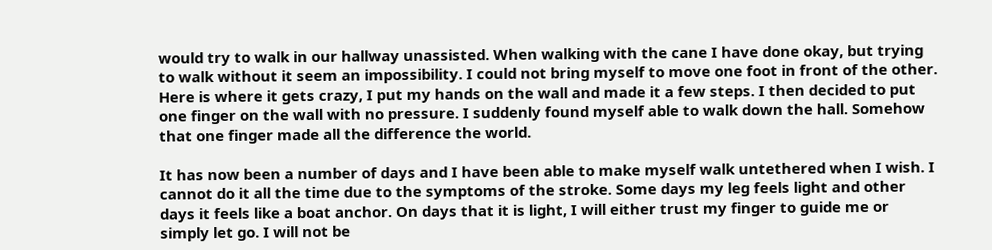would try to walk in our hallway unassisted. When walking with the cane I have done okay, but trying to walk without it seem an impossibility. I could not bring myself to move one foot in front of the other. Here is where it gets crazy, I put my hands on the wall and made it a few steps. I then decided to put one finger on the wall with no pressure. I suddenly found myself able to walk down the hall. Somehow that one finger made all the difference the world.

It has now been a number of days and I have been able to make myself walk untethered when I wish. I cannot do it all the time due to the symptoms of the stroke. Some days my leg feels light and other days it feels like a boat anchor. On days that it is light, I will either trust my finger to guide me or simply let go. I will not be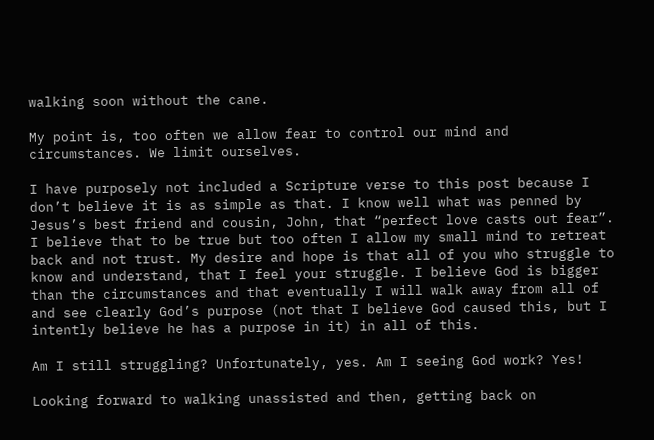walking soon without the cane.

My point is, too often we allow fear to control our mind and circumstances. We limit ourselves.

I have purposely not included a Scripture verse to this post because I don’t believe it is as simple as that. I know well what was penned by Jesus’s best friend and cousin, John, that “perfect love casts out fear”. I believe that to be true but too often I allow my small mind to retreat back and not trust. My desire and hope is that all of you who struggle to know and understand, that I feel your struggle. I believe God is bigger than the circumstances and that eventually I will walk away from all of and see clearly God’s purpose (not that I believe God caused this, but I intently believe he has a purpose in it) in all of this.

Am I still struggling? Unfortunately, yes. Am I seeing God work? Yes!

Looking forward to walking unassisted and then, getting back on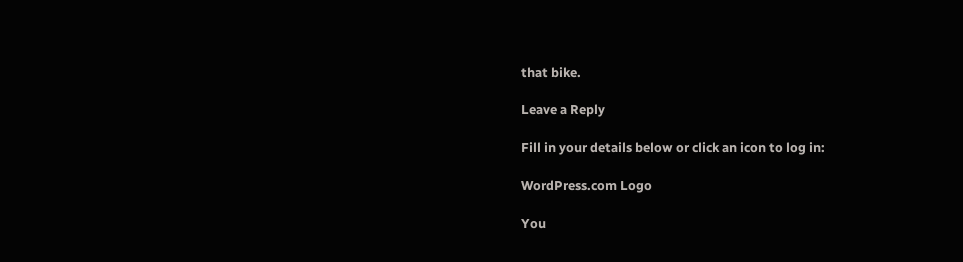that bike.

Leave a Reply

Fill in your details below or click an icon to log in:

WordPress.com Logo

You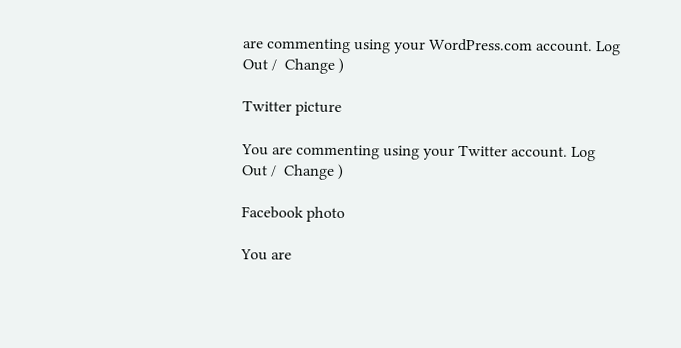are commenting using your WordPress.com account. Log Out /  Change )

Twitter picture

You are commenting using your Twitter account. Log Out /  Change )

Facebook photo

You are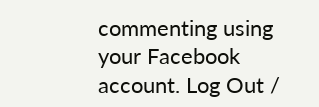commenting using your Facebook account. Log Out /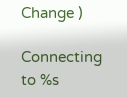Change )

Connecting to %s